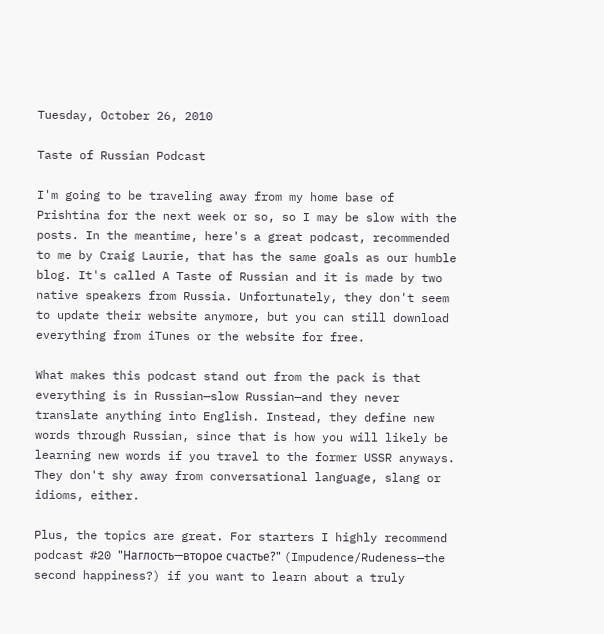Tuesday, October 26, 2010

Taste of Russian Podcast

I'm going to be traveling away from my home base of Prishtina for the next week or so, so I may be slow with the posts. In the meantime, here's a great podcast, recommended to me by Craig Laurie, that has the same goals as our humble blog. It's called A Taste of Russian and it is made by two native speakers from Russia. Unfortunately, they don't seem to update their website anymore, but you can still download everything from iTunes or the website for free.

What makes this podcast stand out from the pack is that everything is in Russian—slow Russian—and they never translate anything into English. Instead, they define new words through Russian, since that is how you will likely be learning new words if you travel to the former USSR anyways. They don't shy away from conversational language, slang or idioms, either.

Plus, the topics are great. For starters I highly recommend podcast #20 "Наглость—второе счастье?" (Impudence/Rudeness—the second happiness?) if you want to learn about a truly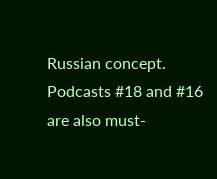Russian concept. Podcasts #18 and #16 are also must-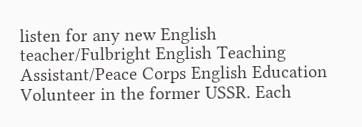listen for any new English teacher/Fulbright English Teaching Assistant/Peace Corps English Education Volunteer in the former USSR. Each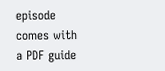episode comes with a PDF guide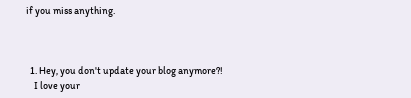if you miss anything.



  1. Hey, you don't update your blog anymore?!
    I love your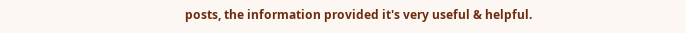posts, the information provided it's very useful & helpful.